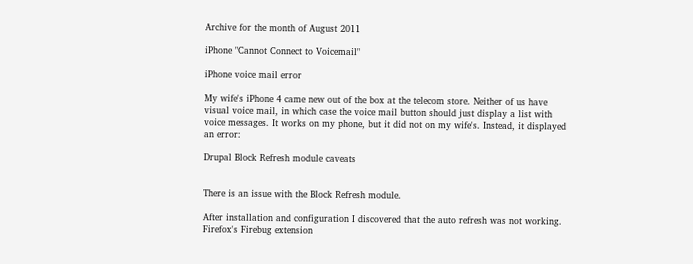Archive for the month of August 2011

iPhone "Cannot Connect to Voicemail"

iPhone voice mail error

My wife's iPhone 4 came new out of the box at the telecom store. Neither of us have visual voice mail, in which case the voice mail button should just display a list with voice messages. It works on my phone, but it did not on my wife's. Instead, it displayed an error:

Drupal Block Refresh module caveats


There is an issue with the Block Refresh module.

After installation and configuration I discovered that the auto refresh was not working. Firefox's Firebug extension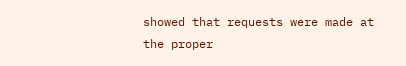showed that requests were made at the proper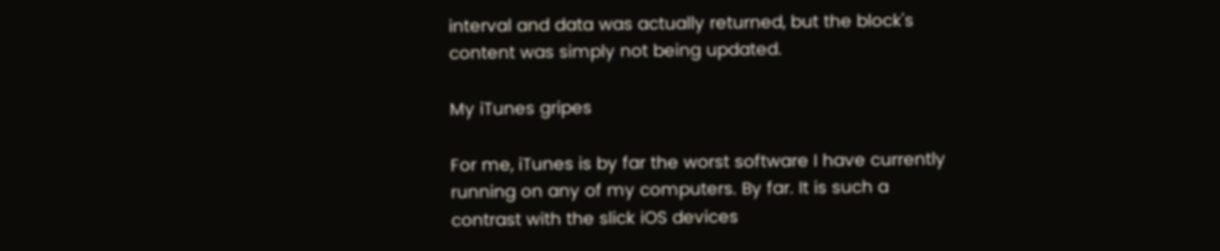interval and data was actually returned, but the block's content was simply not being updated.

My iTunes gripes

For me, iTunes is by far the worst software I have currently running on any of my computers. By far. It is such a contrast with the slick iOS devices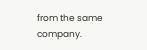from the same company.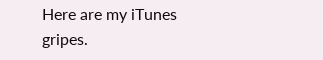Here are my iTunes gripes.